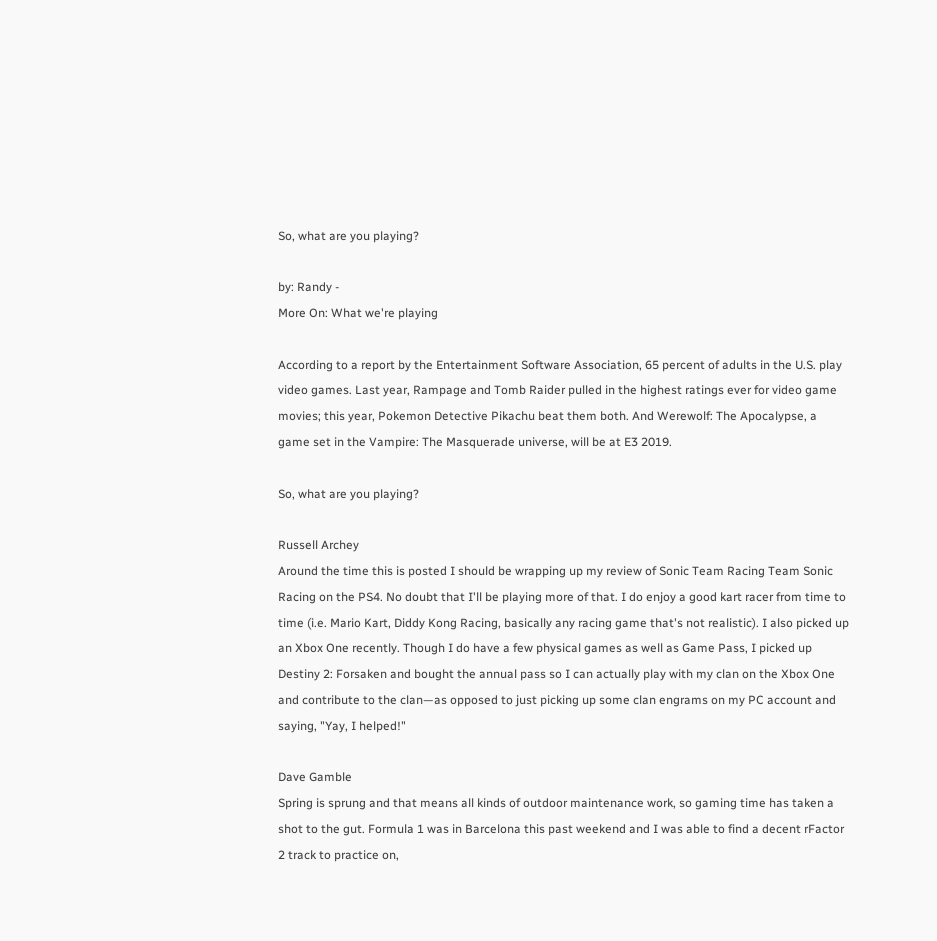So, what are you playing?

by: Randy -
More On: What we're playing

According to a report by the Entertainment Software Association, 65 percent of adults in the U.S. play video games. Last year, Rampage and Tomb Raider pulled in the highest ratings ever for video game movies; this year, Pokemon Detective Pikachu beat them both. And Werewolf: The Apocalypse, a game set in the Vampire: The Masquerade universe, will be at E3 2019.

So, what are you playing?

Russell Archey
Around the time this is posted I should be wrapping up my review of Sonic Team Racing Team Sonic Racing on the PS4. No doubt that I'll be playing more of that. I do enjoy a good kart racer from time to time (i.e. Mario Kart, Diddy Kong Racing, basically any racing game that's not realistic). I also picked up an Xbox One recently. Though I do have a few physical games as well as Game Pass, I picked up Destiny 2: Forsaken and bought the annual pass so I can actually play with my clan on the Xbox One and contribute to the clan—as opposed to just picking up some clan engrams on my PC account and saying, "Yay, I helped!"

Dave Gamble
Spring is sprung and that means all kinds of outdoor maintenance work, so gaming time has taken a shot to the gut. Formula 1 was in Barcelona this past weekend and I was able to find a decent rFactor 2 track to practice on,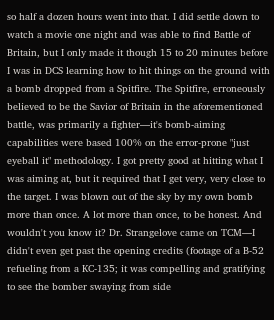so half a dozen hours went into that. I did settle down to watch a movie one night and was able to find Battle of Britain, but I only made it though 15 to 20 minutes before I was in DCS learning how to hit things on the ground with a bomb dropped from a Spitfire. The Spitfire, erroneously believed to be the Savior of Britain in the aforementioned battle, was primarily a fighter—it's bomb-aiming capabilities were based 100% on the error-prone "just eyeball it" methodology. I got pretty good at hitting what I was aiming at, but it required that I get very, very close to the target. I was blown out of the sky by my own bomb more than once. A lot more than once, to be honest. And wouldn't you know it? Dr. Strangelove came on TCM—I didn't even get past the opening credits (footage of a B-52 refueling from a KC-135; it was compelling and gratifying to see the bomber swaying from side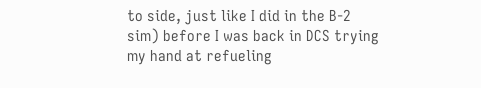to side, just like I did in the B-2 sim) before I was back in DCS trying my hand at refueling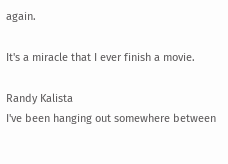again.

It's a miracle that I ever finish a movie.

Randy Kalista
I've been hanging out somewhere between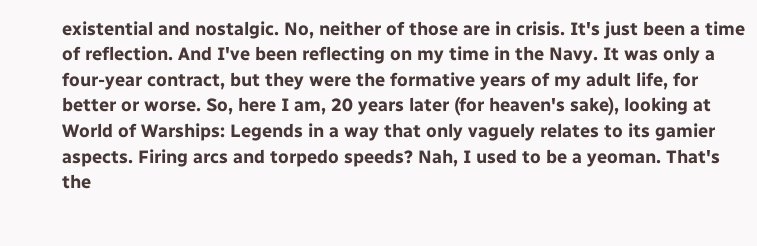existential and nostalgic. No, neither of those are in crisis. It's just been a time of reflection. And I've been reflecting on my time in the Navy. It was only a four-year contract, but they were the formative years of my adult life, for better or worse. So, here I am, 20 years later (for heaven's sake), looking at World of Warships: Legends in a way that only vaguely relates to its gamier aspects. Firing arcs and torpedo speeds? Nah, I used to be a yeoman. That's the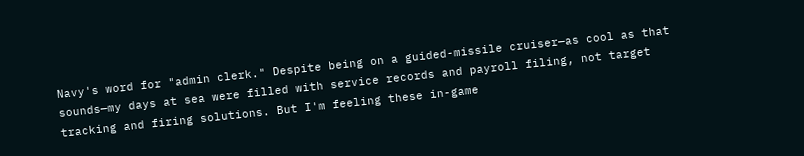Navy's word for "admin clerk." Despite being on a guided-missile cruiser—as cool as that sounds—my days at sea were filled with service records and payroll filing, not target tracking and firing solutions. But I'm feeling these in-game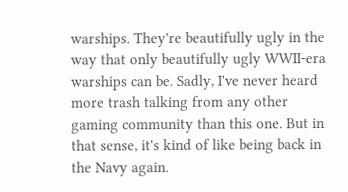warships. They're beautifully ugly in the way that only beautifully ugly WWII-era warships can be. Sadly, I've never heard more trash talking from any other gaming community than this one. But in that sense, it's kind of like being back in the Navy again.